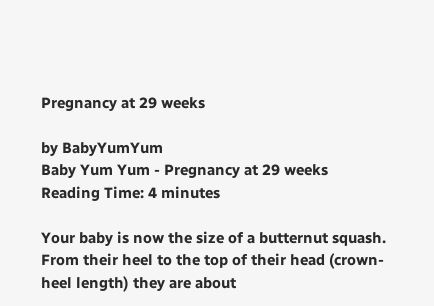Pregnancy at 29 weeks

by BabyYumYum
Baby Yum Yum - Pregnancy at 29 weeks
Reading Time: 4 minutes

Your baby is now the size of a butternut squash. From their heel to the top of their head (crown-heel length) they are about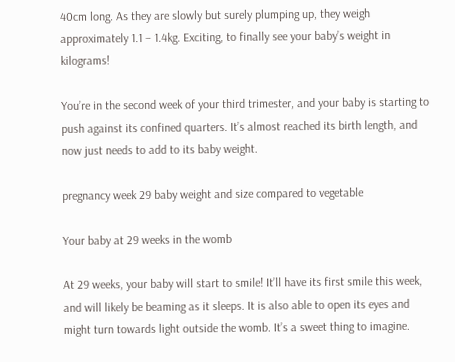40cm long. As they are slowly but surely plumping up, they weigh approximately 1.1 – 1.4kg. Exciting, to finally see your baby’s weight in kilograms!

You’re in the second week of your third trimester, and your baby is starting to push against its confined quarters. It’s almost reached its birth length, and now just needs to add to its baby weight.

pregnancy week 29 baby weight and size compared to vegetable

Your baby at 29 weeks in the womb

At 29 weeks, your baby will start to smile! It’ll have its first smile this week, and will likely be beaming as it sleeps. It is also able to open its eyes and might turn towards light outside the womb. It’s a sweet thing to imagine.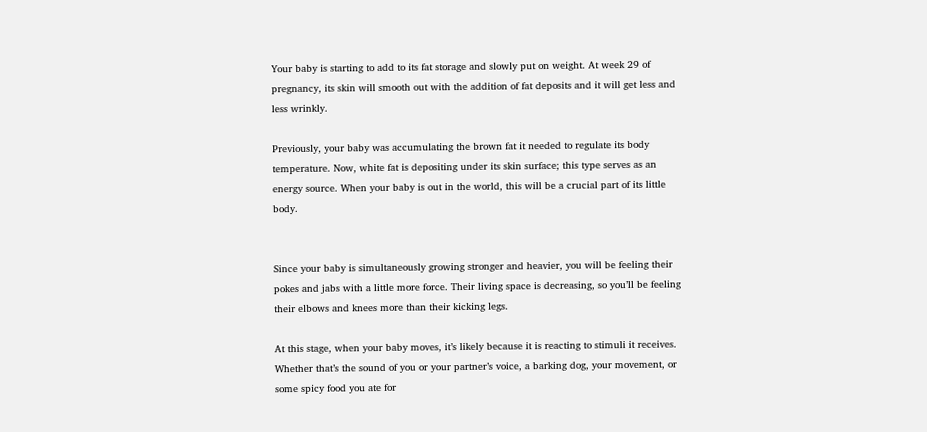Your baby is starting to add to its fat storage and slowly put on weight. At week 29 of pregnancy, its skin will smooth out with the addition of fat deposits and it will get less and less wrinkly.

Previously, your baby was accumulating the brown fat it needed to regulate its body temperature. Now, white fat is depositing under its skin surface; this type serves as an energy source. When your baby is out in the world, this will be a crucial part of its little body.


Since your baby is simultaneously growing stronger and heavier, you will be feeling their pokes and jabs with a little more force. Their living space is decreasing, so you’ll be feeling their elbows and knees more than their kicking legs.

At this stage, when your baby moves, it’s likely because it is reacting to stimuli it receives. Whether that’s the sound of you or your partner’s voice, a barking dog, your movement, or some spicy food you ate for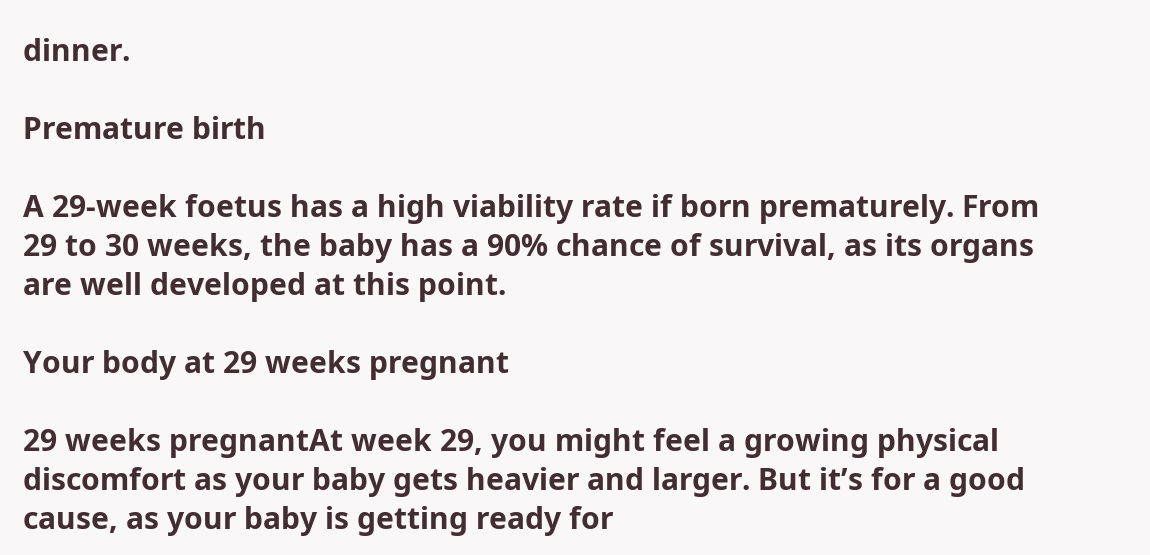dinner.

Premature birth

A 29-week foetus has a high viability rate if born prematurely. From 29 to 30 weeks, the baby has a 90% chance of survival, as its organs are well developed at this point.

Your body at 29 weeks pregnant

29 weeks pregnantAt week 29, you might feel a growing physical discomfort as your baby gets heavier and larger. But it’s for a good cause, as your baby is getting ready for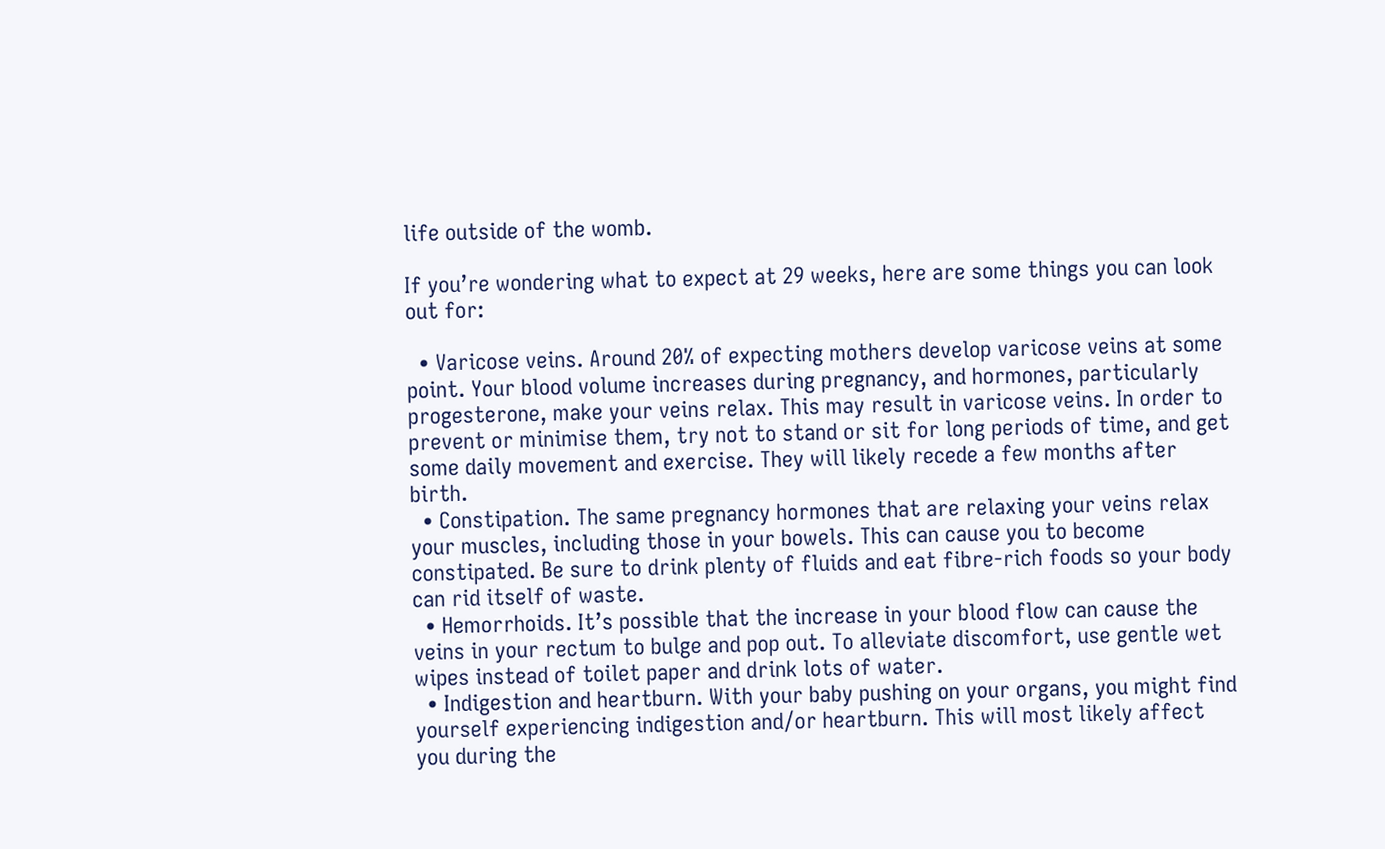life outside of the womb.

If you’re wondering what to expect at 29 weeks, here are some things you can look out for:

  • Varicose veins. Around 20% of expecting mothers develop varicose veins at some point. Your blood volume increases during pregnancy, and hormones, particularly progesterone, make your veins relax. This may result in varicose veins. In order to prevent or minimise them, try not to stand or sit for long periods of time, and get some daily movement and exercise. They will likely recede a few months after birth.
  • Constipation. The same pregnancy hormones that are relaxing your veins relax your muscles, including those in your bowels. This can cause you to become constipated. Be sure to drink plenty of fluids and eat fibre-rich foods so your body can rid itself of waste.
  • Hemorrhoids. It’s possible that the increase in your blood flow can cause the veins in your rectum to bulge and pop out. To alleviate discomfort, use gentle wet wipes instead of toilet paper and drink lots of water.
  • Indigestion and heartburn. With your baby pushing on your organs, you might find yourself experiencing indigestion and/or heartburn. This will most likely affect you during the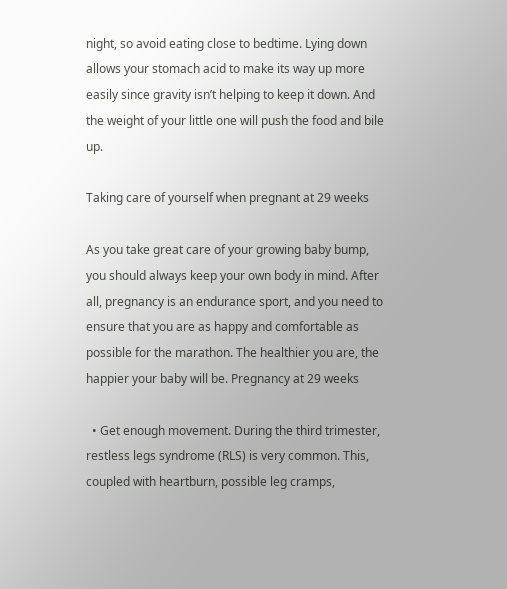night, so avoid eating close to bedtime. Lying down allows your stomach acid to make its way up more easily since gravity isn’t helping to keep it down. And the weight of your little one will push the food and bile up.

Taking care of yourself when pregnant at 29 weeks

As you take great care of your growing baby bump, you should always keep your own body in mind. After all, pregnancy is an endurance sport, and you need to ensure that you are as happy and comfortable as possible for the marathon. The healthier you are, the happier your baby will be. Pregnancy at 29 weeks

  • Get enough movement. During the third trimester, restless legs syndrome (RLS) is very common. This, coupled with heartburn, possible leg cramps,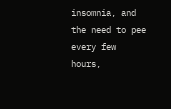insomnia, and the need to pee every few hours,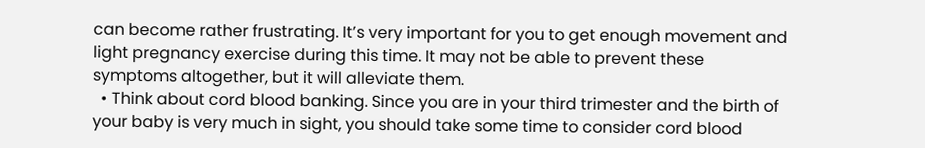can become rather frustrating. It’s very important for you to get enough movement and light pregnancy exercise during this time. It may not be able to prevent these symptoms altogether, but it will alleviate them.
  • Think about cord blood banking. Since you are in your third trimester and the birth of your baby is very much in sight, you should take some time to consider cord blood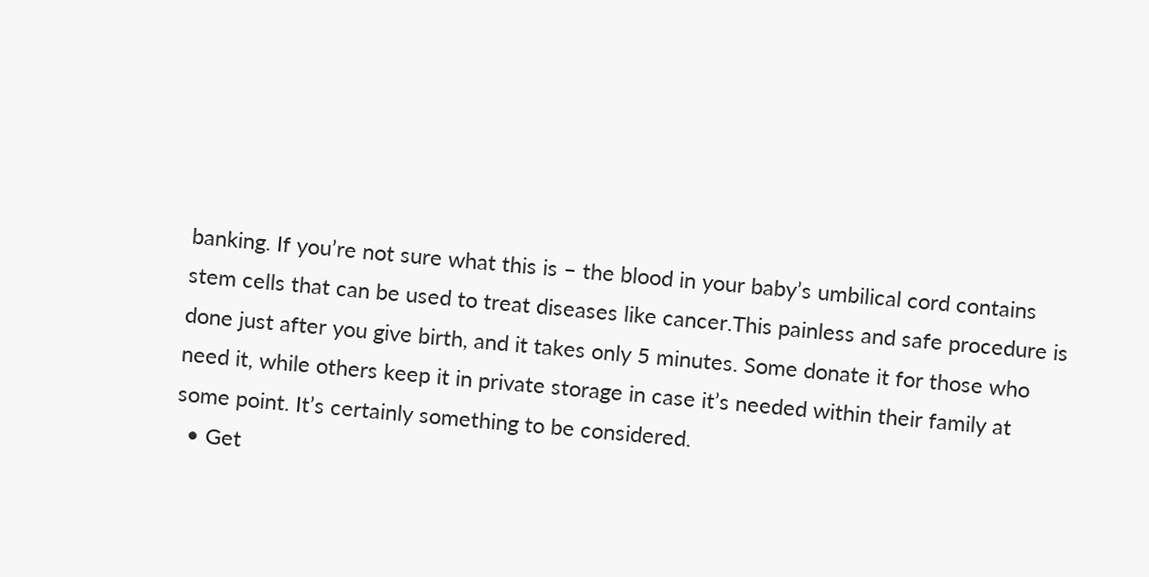banking. If you’re not sure what this is – the blood in your baby’s umbilical cord contains stem cells that can be used to treat diseases like cancer.This painless and safe procedure is done just after you give birth, and it takes only 5 minutes. Some donate it for those who need it, while others keep it in private storage in case it’s needed within their family at some point. It’s certainly something to be considered.
  • Get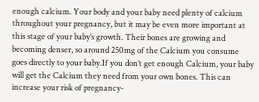enough calcium. Your body and your baby need plenty of calcium throughout your pregnancy, but it may be even more important at this stage of your baby’s growth. Their bones are growing and becoming denser, so around 250mg of the Calcium you consume goes directly to your baby.If you don’t get enough Calcium, your baby will get the Calcium they need from your own bones. This can increase your risk of pregnancy-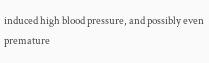induced high blood pressure, and possibly even premature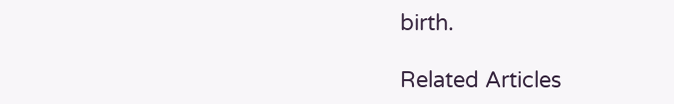birth.

Related Articles